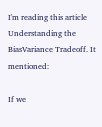I'm reading this article Understanding the BiasVariance Tradeoff. It mentioned:

If we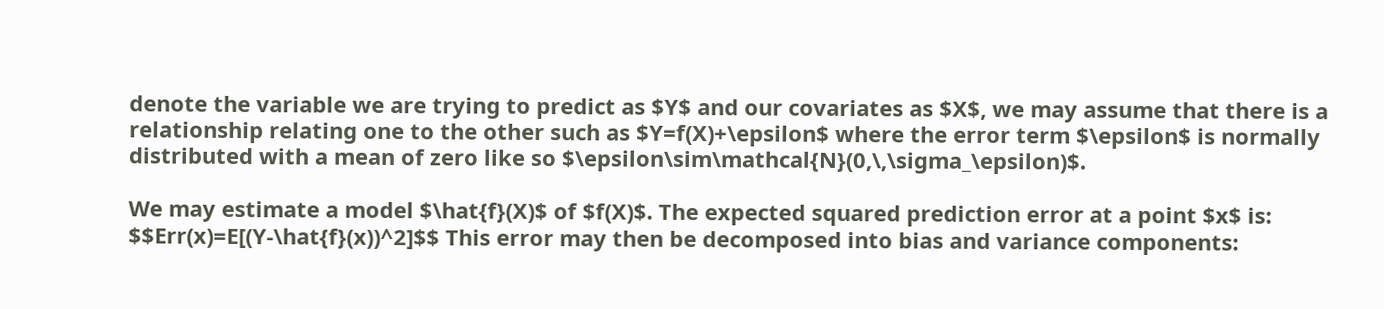denote the variable we are trying to predict as $Y$ and our covariates as $X$, we may assume that there is a relationship relating one to the other such as $Y=f(X)+\epsilon$ where the error term $\epsilon$ is normally distributed with a mean of zero like so $\epsilon\sim\mathcal{N}(0,\,\sigma_\epsilon)$.

We may estimate a model $\hat{f}(X)$ of $f(X)$. The expected squared prediction error at a point $x$ is: $$Err(x)=E[(Y-\hat{f}(x))^2]$$ This error may then be decomposed into bias and variance components: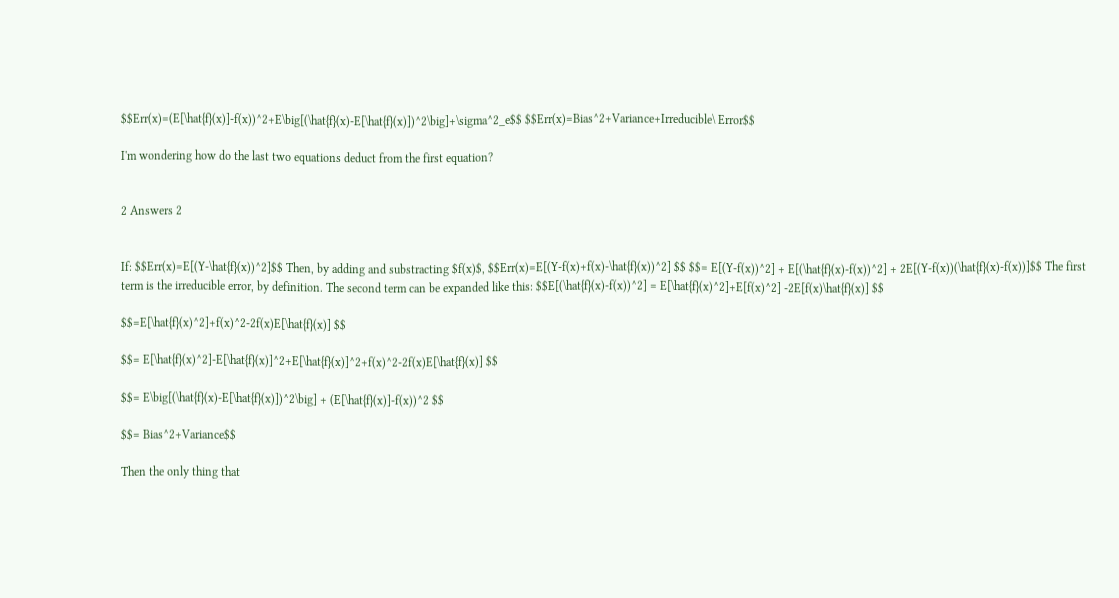$$Err(x)=(E[\hat{f}(x)]-f(x))^2+E\big[(\hat{f}(x)-E[\hat{f}(x)])^2\big]+\sigma^2_e$$ $$Err(x)=Bias^2+Variance+Irreducible\ Error$$

I'm wondering how do the last two equations deduct from the first equation?


2 Answers 2


If: $$Err(x)=E[(Y-\hat{f}(x))^2]$$ Then, by adding and substracting $f(x)$, $$Err(x)=E[(Y-f(x)+f(x)-\hat{f}(x))^2] $$ $$= E[(Y-f(x))^2] + E[(\hat{f}(x)-f(x))^2] + 2E[(Y-f(x))(\hat{f}(x)-f(x))]$$ The first term is the irreducible error, by definition. The second term can be expanded like this: $$E[(\hat{f}(x)-f(x))^2] = E[\hat{f}(x)^2]+E[f(x)^2] -2E[f(x)\hat{f}(x)] $$

$$=E[\hat{f}(x)^2]+f(x)^2-2f(x)E[\hat{f}(x)] $$

$$= E[\hat{f}(x)^2]-E[\hat{f}(x)]^2+E[\hat{f}(x)]^2+f(x)^2-2f(x)E[\hat{f}(x)] $$

$$= E\big[(\hat{f}(x)-E[\hat{f}(x)])^2\big] + (E[\hat{f}(x)]-f(x))^2 $$

$$= Bias^2+Variance$$

Then the only thing that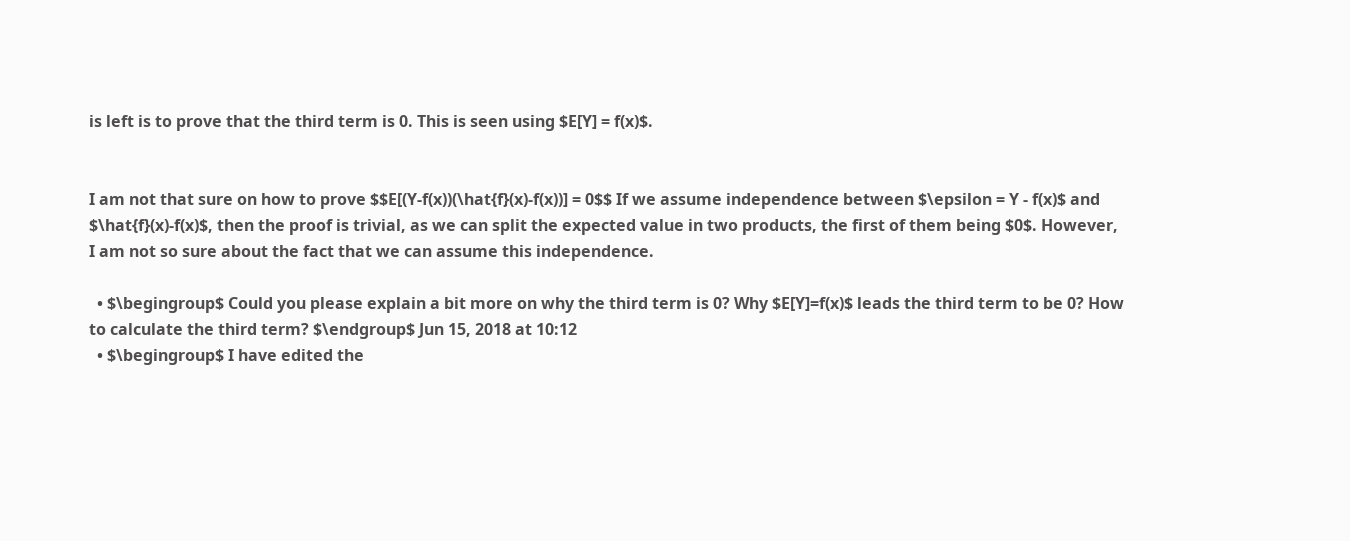is left is to prove that the third term is 0. This is seen using $E[Y] = f(x)$.


I am not that sure on how to prove $$E[(Y-f(x))(\hat{f}(x)-f(x))] = 0$$ If we assume independence between $\epsilon = Y - f(x)$ and $\hat{f}(x)-f(x)$, then the proof is trivial, as we can split the expected value in two products, the first of them being $0$. However, I am not so sure about the fact that we can assume this independence.

  • $\begingroup$ Could you please explain a bit more on why the third term is 0? Why $E[Y]=f(x)$ leads the third term to be 0? How to calculate the third term? $\endgroup$ Jun 15, 2018 at 10:12
  • $\begingroup$ I have edited the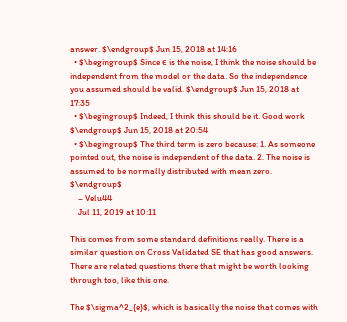answer. $\endgroup$ Jun 15, 2018 at 14:16
  • $\begingroup$ Since ϵ is the noise, I think the noise should be independent from the model or the data. So the independence you assumed should be valid. $\endgroup$ Jun 15, 2018 at 17:35
  • $\begingroup$ Indeed, I think this should be it. Good work $\endgroup$ Jun 15, 2018 at 20:54
  • $\begingroup$ The third term is zero because: 1. As someone pointed out, the noise is independent of the data. 2. The noise is assumed to be normally distributed with mean zero. $\endgroup$
    – Velu44
    Jul 11, 2019 at 10:11

This comes from some standard definitions really. There is a similar question on Cross Validated SE that has good answers. There are related questions there that might be worth looking through too, like this one.

The $\sigma^2_{e}$, which is basically the noise that comes with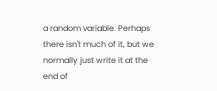a random variable. Perhaps there isn't much of it, but we normally just write it at the end of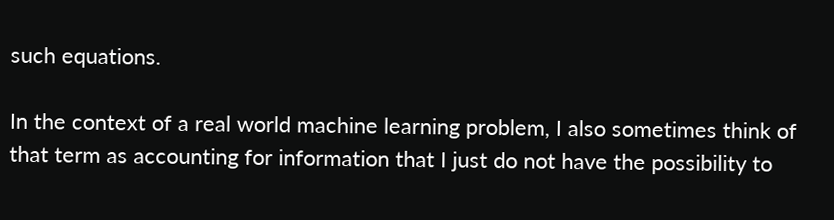such equations.

In the context of a real world machine learning problem, I also sometimes think of that term as accounting for information that I just do not have the possibility to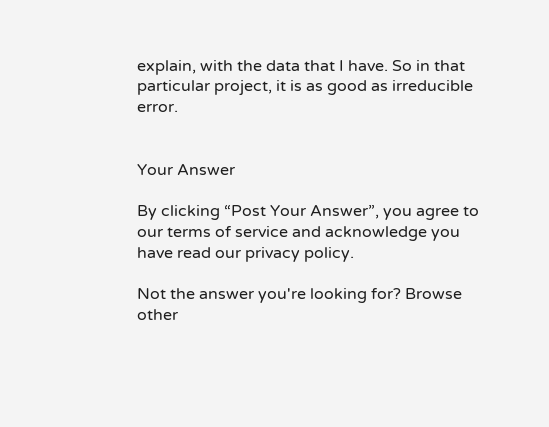explain, with the data that I have. So in that particular project, it is as good as irreducible error.


Your Answer

By clicking “Post Your Answer”, you agree to our terms of service and acknowledge you have read our privacy policy.

Not the answer you're looking for? Browse other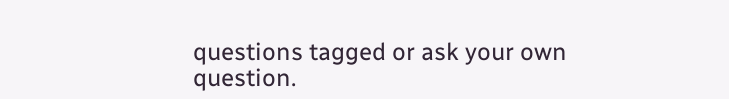questions tagged or ask your own question.